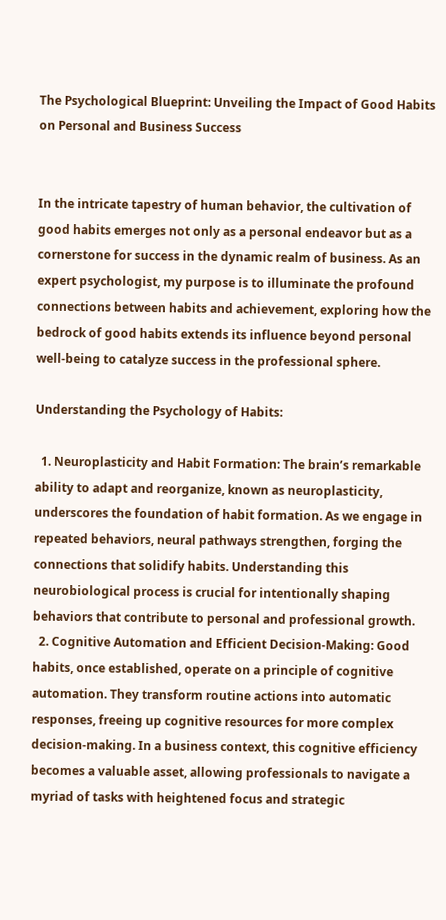The Psychological Blueprint: Unveiling the Impact of Good Habits on Personal and Business Success


In the intricate tapestry of human behavior, the cultivation of good habits emerges not only as a personal endeavor but as a cornerstone for success in the dynamic realm of business. As an expert psychologist, my purpose is to illuminate the profound connections between habits and achievement, exploring how the bedrock of good habits extends its influence beyond personal well-being to catalyze success in the professional sphere.

Understanding the Psychology of Habits:

  1. Neuroplasticity and Habit Formation: The brain’s remarkable ability to adapt and reorganize, known as neuroplasticity, underscores the foundation of habit formation. As we engage in repeated behaviors, neural pathways strengthen, forging the connections that solidify habits. Understanding this neurobiological process is crucial for intentionally shaping behaviors that contribute to personal and professional growth.
  2. Cognitive Automation and Efficient Decision-Making: Good habits, once established, operate on a principle of cognitive automation. They transform routine actions into automatic responses, freeing up cognitive resources for more complex decision-making. In a business context, this cognitive efficiency becomes a valuable asset, allowing professionals to navigate a myriad of tasks with heightened focus and strategic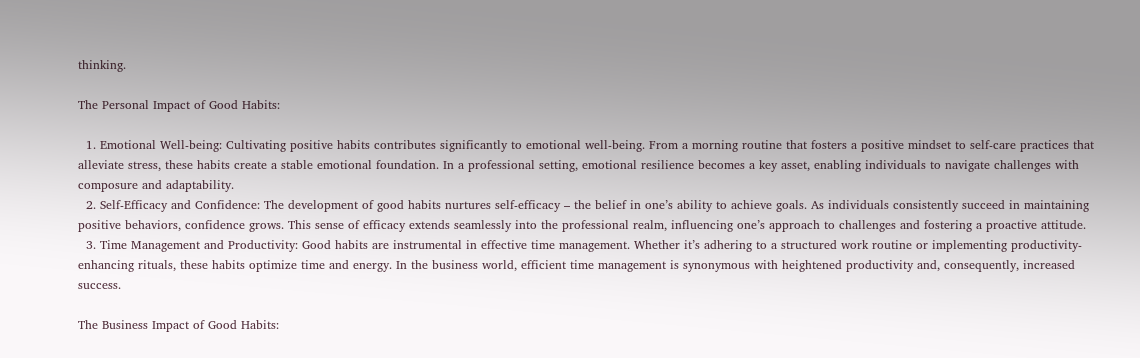thinking.

The Personal Impact of Good Habits:

  1. Emotional Well-being: Cultivating positive habits contributes significantly to emotional well-being. From a morning routine that fosters a positive mindset to self-care practices that alleviate stress, these habits create a stable emotional foundation. In a professional setting, emotional resilience becomes a key asset, enabling individuals to navigate challenges with composure and adaptability.
  2. Self-Efficacy and Confidence: The development of good habits nurtures self-efficacy – the belief in one’s ability to achieve goals. As individuals consistently succeed in maintaining positive behaviors, confidence grows. This sense of efficacy extends seamlessly into the professional realm, influencing one’s approach to challenges and fostering a proactive attitude.
  3. Time Management and Productivity: Good habits are instrumental in effective time management. Whether it’s adhering to a structured work routine or implementing productivity-enhancing rituals, these habits optimize time and energy. In the business world, efficient time management is synonymous with heightened productivity and, consequently, increased success.

The Business Impact of Good Habits: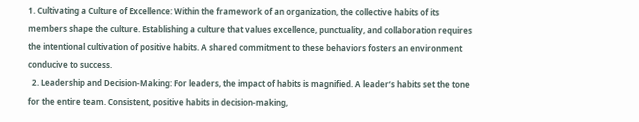1. Cultivating a Culture of Excellence: Within the framework of an organization, the collective habits of its members shape the culture. Establishing a culture that values excellence, punctuality, and collaboration requires the intentional cultivation of positive habits. A shared commitment to these behaviors fosters an environment conducive to success.
  2. Leadership and Decision-Making: For leaders, the impact of habits is magnified. A leader’s habits set the tone for the entire team. Consistent, positive habits in decision-making,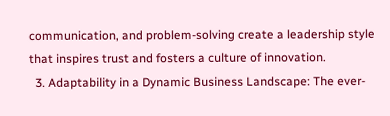communication, and problem-solving create a leadership style that inspires trust and fosters a culture of innovation.
  3. Adaptability in a Dynamic Business Landscape: The ever-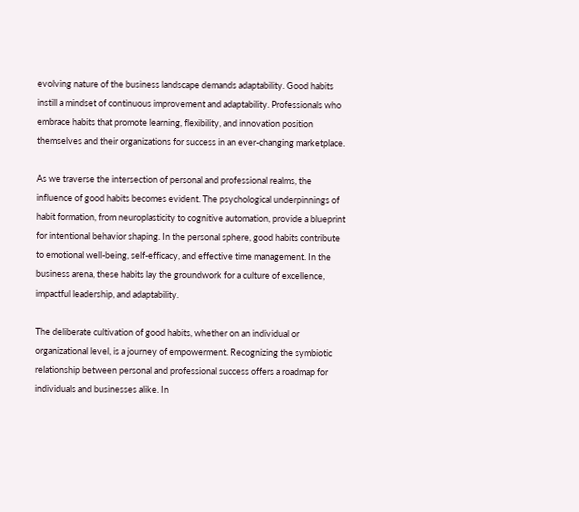evolving nature of the business landscape demands adaptability. Good habits instill a mindset of continuous improvement and adaptability. Professionals who embrace habits that promote learning, flexibility, and innovation position themselves and their organizations for success in an ever-changing marketplace.

As we traverse the intersection of personal and professional realms, the influence of good habits becomes evident. The psychological underpinnings of habit formation, from neuroplasticity to cognitive automation, provide a blueprint for intentional behavior shaping. In the personal sphere, good habits contribute to emotional well-being, self-efficacy, and effective time management. In the business arena, these habits lay the groundwork for a culture of excellence, impactful leadership, and adaptability.

The deliberate cultivation of good habits, whether on an individual or organizational level, is a journey of empowerment. Recognizing the symbiotic relationship between personal and professional success offers a roadmap for individuals and businesses alike. In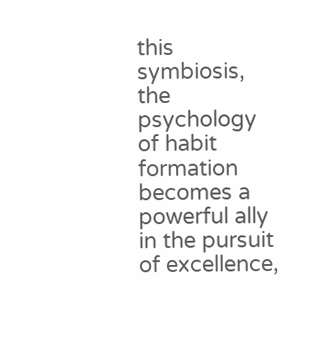this symbiosis, the psychology of habit formation becomes a powerful ally in the pursuit of excellence,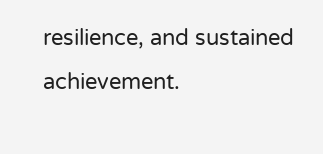resilience, and sustained achievement.